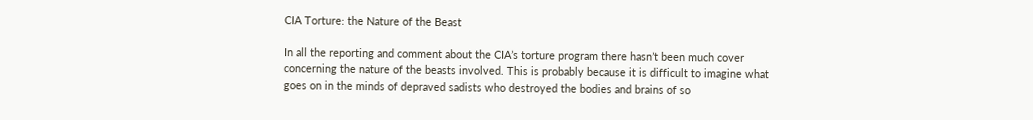CIA Torture: the Nature of the Beast

In all the reporting and comment about the CIA’s torture program there hasn’t been much cover concerning the nature of the beasts involved. This is probably because it is difficult to imagine what goes on in the minds of depraved sadists who destroyed the bodies and brains of so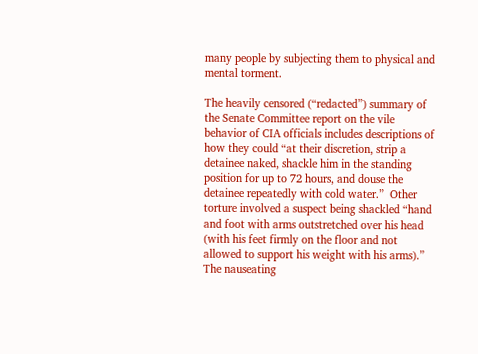many people by subjecting them to physical and mental torment.

The heavily censored (“redacted”) summary of the Senate Committee report on the vile behavior of CIA officials includes descriptions of how they could “at their discretion, strip a detainee naked, shackle him in the standing position for up to 72 hours, and douse the detainee repeatedly with cold water.”  Other torture involved a suspect being shackled “hand and foot with arms outstretched over his head (with his feet firmly on the floor and not allowed to support his weight with his arms).”  The nauseating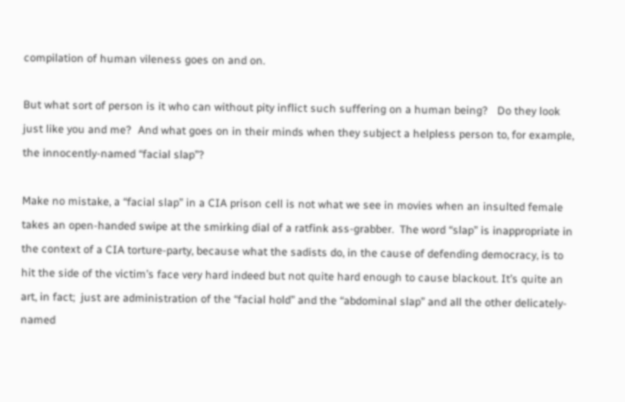compilation of human vileness goes on and on.

But what sort of person is it who can without pity inflict such suffering on a human being?   Do they look just like you and me?  And what goes on in their minds when they subject a helpless person to, for example, the innocently-named “facial slap”?

Make no mistake, a “facial slap” in a CIA prison cell is not what we see in movies when an insulted female takes an open-handed swipe at the smirking dial of a ratfink ass-grabber.  The word “slap” is inappropriate in the context of a CIA torture-party, because what the sadists do, in the cause of defending democracy, is to hit the side of the victim’s face very hard indeed but not quite hard enough to cause blackout. It’s quite an art, in fact;  just are administration of the “facial hold” and the “abdominal slap” and all the other delicately-named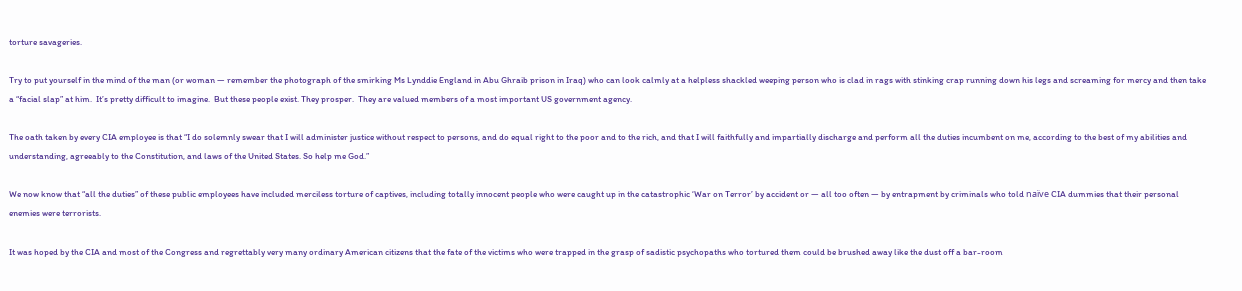torture savageries.

Try to put yourself in the mind of the man (or woman — remember the photograph of the smirking Ms Lynddie England in Abu Ghraib prison in Iraq) who can look calmly at a helpless shackled weeping person who is clad in rags with stinking crap running down his legs and screaming for mercy and then take a “facial slap” at him.  It’s pretty difficult to imagine.  But these people exist. They prosper.  They are valued members of a most important US government agency.

The oath taken by every CIA employee is that “I do solemnly swear that I will administer justice without respect to persons, and do equal right to the poor and to the rich, and that I will faithfully and impartially discharge and perform all the duties incumbent on me, according to the best of my abilities and understanding, agreeably to the Constitution, and laws of the United States. So help me God.”

We now know that “all the duties” of these public employees have included merciless torture of captives, including totally innocent people who were caught up in the catastrophic ‘War on Terror’ by accident or — all too often — by entrapment by criminals who told naïve CIA dummies that their personal enemies were terrorists.

It was hoped by the CIA and most of the Congress and regrettably very many ordinary American citizens that the fate of the victims who were trapped in the grasp of sadistic psychopaths who tortured them could be brushed away like the dust off a bar-room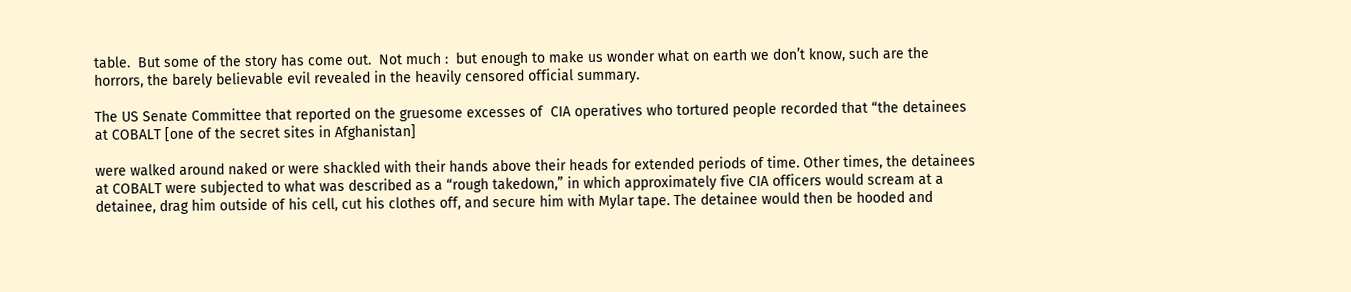table.  But some of the story has come out.  Not much :  but enough to make us wonder what on earth we don’t know, such are the horrors, the barely believable evil revealed in the heavily censored official summary.

The US Senate Committee that reported on the gruesome excesses of  CIA operatives who tortured people recorded that “the detainees at COBALT [one of the secret sites in Afghanistan]

were walked around naked or were shackled with their hands above their heads for extended periods of time. Other times, the detainees at COBALT were subjected to what was described as a “rough takedown,” in which approximately five CIA officers would scream at a detainee, drag him outside of his cell, cut his clothes off, and secure him with Mylar tape. The detainee would then be hooded and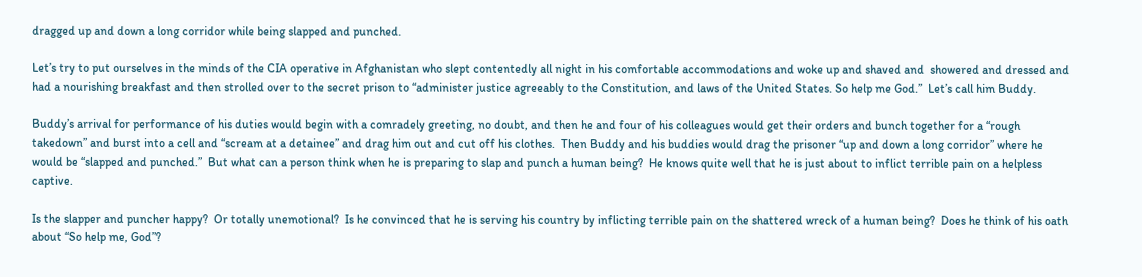dragged up and down a long corridor while being slapped and punched.

Let’s try to put ourselves in the minds of the CIA operative in Afghanistan who slept contentedly all night in his comfortable accommodations and woke up and shaved and  showered and dressed and had a nourishing breakfast and then strolled over to the secret prison to “administer justice agreeably to the Constitution, and laws of the United States. So help me God.”  Let’s call him Buddy.

Buddy’s arrival for performance of his duties would begin with a comradely greeting, no doubt, and then he and four of his colleagues would get their orders and bunch together for a “rough takedown” and burst into a cell and “scream at a detainee” and drag him out and cut off his clothes.  Then Buddy and his buddies would drag the prisoner “up and down a long corridor” where he would be “slapped and punched.”  But what can a person think when he is preparing to slap and punch a human being?  He knows quite well that he is just about to inflict terrible pain on a helpless captive.

Is the slapper and puncher happy?  Or totally unemotional?  Is he convinced that he is serving his country by inflicting terrible pain on the shattered wreck of a human being?  Does he think of his oath about “So help me, God”?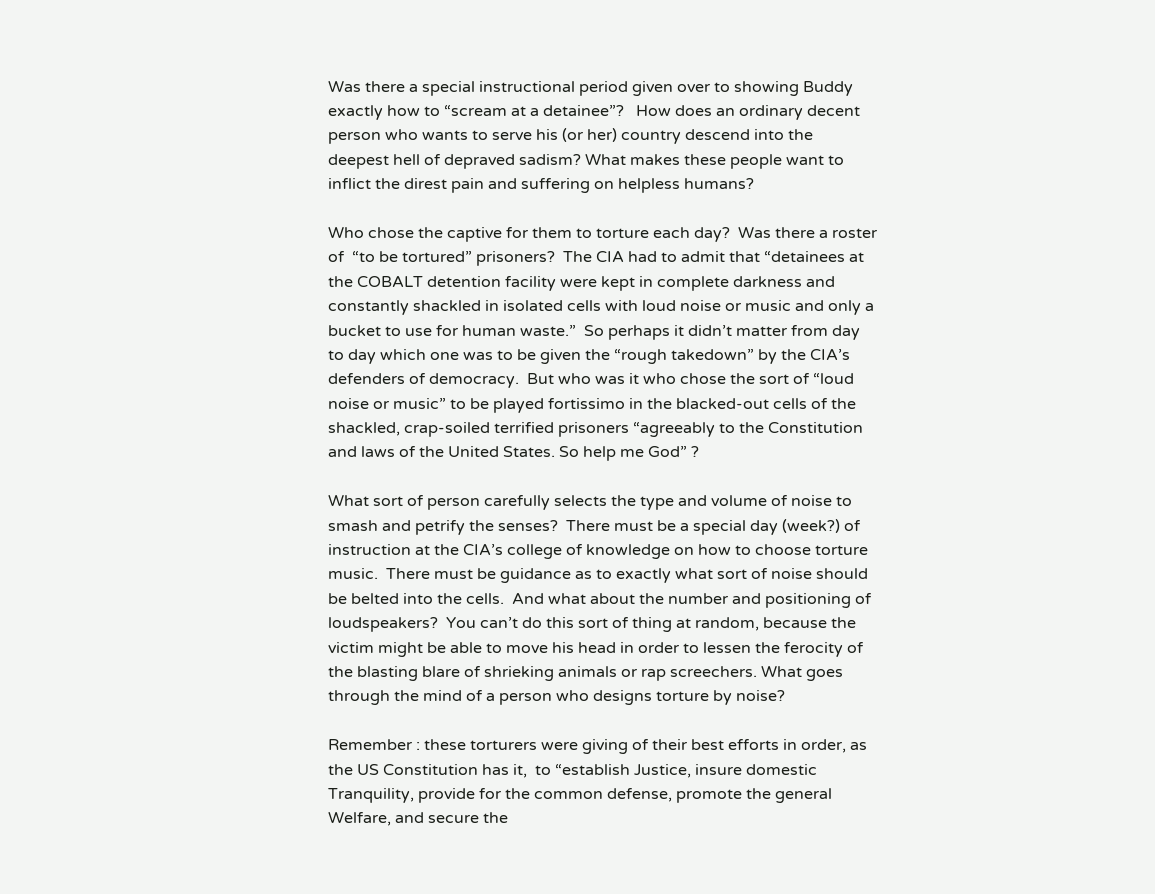Was there a special instructional period given over to showing Buddy exactly how to “scream at a detainee”?   How does an ordinary decent person who wants to serve his (or her) country descend into the deepest hell of depraved sadism? What makes these people want to inflict the direst pain and suffering on helpless humans?

Who chose the captive for them to torture each day?  Was there a roster of  “to be tortured” prisoners?  The CIA had to admit that “detainees at the COBALT detention facility were kept in complete darkness and constantly shackled in isolated cells with loud noise or music and only a bucket to use for human waste.”  So perhaps it didn’t matter from day to day which one was to be given the “rough takedown” by the CIA’s defenders of democracy.  But who was it who chose the sort of “loud noise or music” to be played fortissimo in the blacked-out cells of the shackled, crap-soiled terrified prisoners “agreeably to the Constitution and laws of the United States. So help me God” ?

What sort of person carefully selects the type and volume of noise to smash and petrify the senses?  There must be a special day (week?) of instruction at the CIA’s college of knowledge on how to choose torture music.  There must be guidance as to exactly what sort of noise should be belted into the cells.  And what about the number and positioning of loudspeakers?  You can’t do this sort of thing at random, because the victim might be able to move his head in order to lessen the ferocity of the blasting blare of shrieking animals or rap screechers. What goes through the mind of a person who designs torture by noise?

Remember : these torturers were giving of their best efforts in order, as the US Constitution has it,  to “establish Justice, insure domestic Tranquility, provide for the common defense, promote the general Welfare, and secure the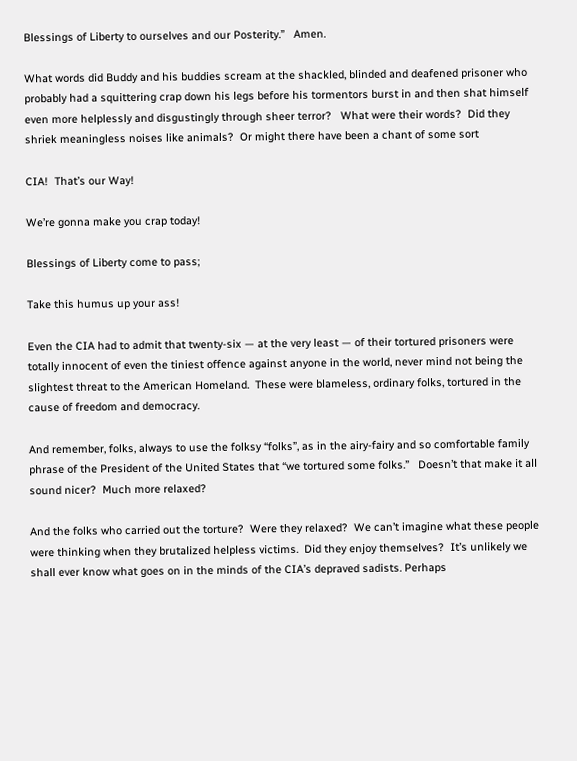Blessings of Liberty to ourselves and our Posterity.”   Amen.

What words did Buddy and his buddies scream at the shackled, blinded and deafened prisoner who probably had a squittering crap down his legs before his tormentors burst in and then shat himself even more helplessly and disgustingly through sheer terror?   What were their words?  Did they shriek meaningless noises like animals?  Or might there have been a chant of some sort

CIA!  That’s our Way!

We’re gonna make you crap today!

Blessings of Liberty come to pass;

Take this humus up your ass!

Even the CIA had to admit that twenty-six — at the very least — of their tortured prisoners were totally innocent of even the tiniest offence against anyone in the world, never mind not being the slightest threat to the American Homeland.  These were blameless, ordinary folks, tortured in the cause of freedom and democracy.

And remember, folks, always to use the folksy “folks”, as in the airy-fairy and so comfortable family phrase of the President of the United States that “we tortured some folks.”   Doesn’t that make it all sound nicer?  Much more relaxed?

And the folks who carried out the torture?  Were they relaxed?  We can’t imagine what these people were thinking when they brutalized helpless victims.  Did they enjoy themselves?  It’s unlikely we shall ever know what goes on in the minds of the CIA’s depraved sadists. Perhaps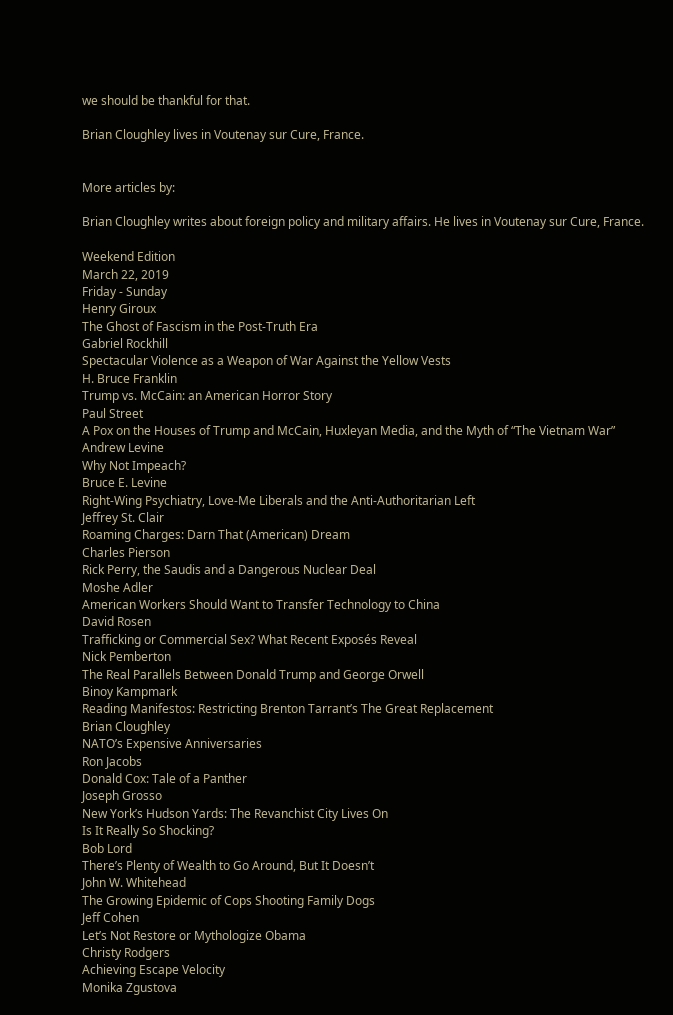we should be thankful for that.

Brian Cloughley lives in Voutenay sur Cure, France.


More articles by:

Brian Cloughley writes about foreign policy and military affairs. He lives in Voutenay sur Cure, France.

Weekend Edition
March 22, 2019
Friday - Sunday
Henry Giroux
The Ghost of Fascism in the Post-Truth Era
Gabriel Rockhill
Spectacular Violence as a Weapon of War Against the Yellow Vests
H. Bruce Franklin
Trump vs. McCain: an American Horror Story
Paul Street
A Pox on the Houses of Trump and McCain, Huxleyan Media, and the Myth of “The Vietnam War”
Andrew Levine
Why Not Impeach?
Bruce E. Levine
Right-Wing Psychiatry, Love-Me Liberals and the Anti-Authoritarian Left
Jeffrey St. Clair
Roaming Charges: Darn That (American) Dream
Charles Pierson
Rick Perry, the Saudis and a Dangerous Nuclear Deal
Moshe Adler
American Workers Should Want to Transfer Technology to China
David Rosen
Trafficking or Commercial Sex? What Recent Exposés Reveal
Nick Pemberton
The Real Parallels Between Donald Trump and George Orwell
Binoy Kampmark
Reading Manifestos: Restricting Brenton Tarrant’s The Great Replacement
Brian Cloughley
NATO’s Expensive Anniversaries
Ron Jacobs
Donald Cox: Tale of a Panther
Joseph Grosso
New York’s Hudson Yards: The Revanchist City Lives On
Is It Really So Shocking?
Bob Lord
There’s Plenty of Wealth to Go Around, But It Doesn’t
John W. Whitehead
The Growing Epidemic of Cops Shooting Family Dogs
Jeff Cohen
Let’s Not Restore or Mythologize Obama
Christy Rodgers
Achieving Escape Velocity
Monika Zgustova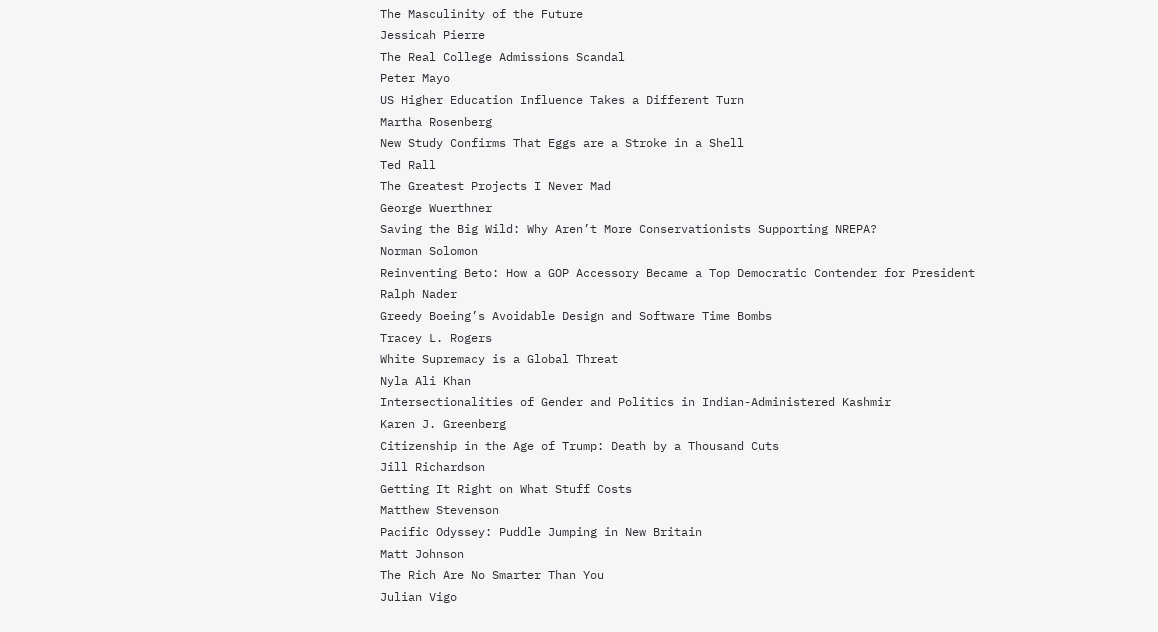The Masculinity of the Future
Jessicah Pierre
The Real College Admissions Scandal
Peter Mayo
US Higher Education Influence Takes a Different Turn
Martha Rosenberg
New Study Confirms That Eggs are a Stroke in a Shell
Ted Rall
The Greatest Projects I Never Mad
George Wuerthner
Saving the Big Wild: Why Aren’t More Conservationists Supporting NREPA?
Norman Solomon
Reinventing Beto: How a GOP Accessory Became a Top Democratic Contender for President
Ralph Nader
Greedy Boeing’s Avoidable Design and Software Time Bombs
Tracey L. Rogers
White Supremacy is a Global Threat
Nyla Ali Khan
Intersectionalities of Gender and Politics in Indian-Administered Kashmir
Karen J. Greenberg
Citizenship in the Age of Trump: Death by a Thousand Cuts
Jill Richardson
Getting It Right on What Stuff Costs
Matthew Stevenson
Pacific Odyssey: Puddle Jumping in New Britain
Matt Johnson
The Rich Are No Smarter Than You
Julian Vigo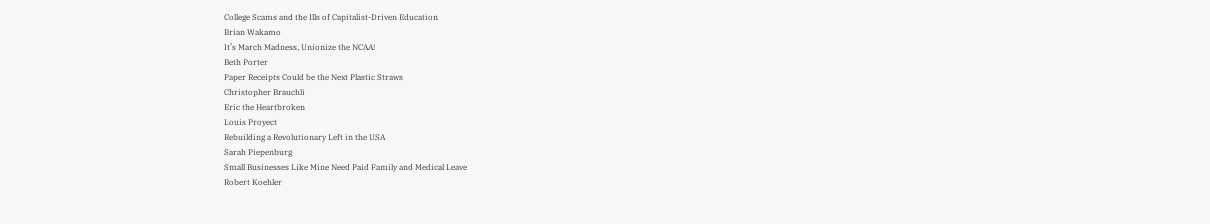College Scams and the Ills of Capitalist-Driven Education
Brian Wakamo
It’s March Madness, Unionize the NCAA!
Beth Porter
Paper Receipts Could be the Next Plastic Straws
Christopher Brauchli
Eric the Heartbroken
Louis Proyect
Rebuilding a Revolutionary Left in the USA
Sarah Piepenburg
Small Businesses Like Mine Need Paid Family and Medical Leave
Robert Koehler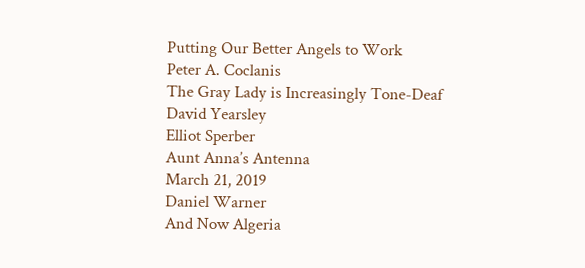Putting Our Better Angels to Work
Peter A. Coclanis
The Gray Lady is Increasingly Tone-Deaf
David Yearsley
Elliot Sperber
Aunt Anna’s Antenna
March 21, 2019
Daniel Warner
And Now Algeria